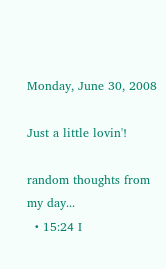Monday, June 30, 2008

Just a little lovin'!

random thoughts from my day...
  • 15:24 I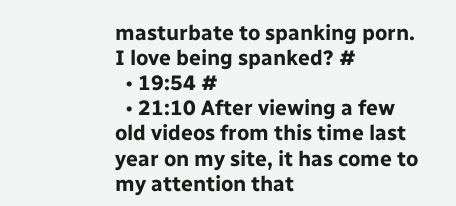masturbate to spanking porn. I love being spanked? #
  • 19:54 #
  • 21:10 After viewing a few old videos from this time last year on my site, it has come to my attention that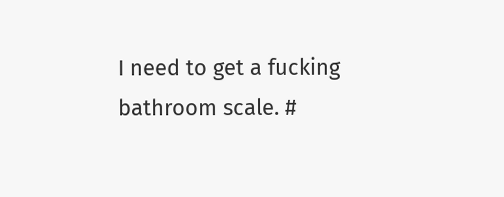I need to get a fucking bathroom scale. #